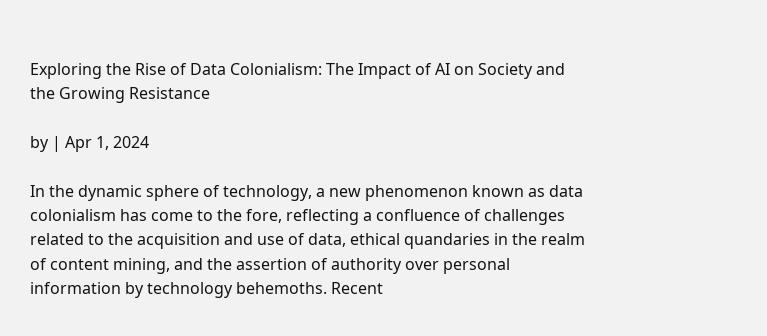Exploring the Rise of Data Colonialism: The Impact of AI on Society and the Growing Resistance

by | Apr 1, 2024

In the dynamic sphere of technology, a new phenomenon known as data colonialism has come to the fore, reflecting a confluence of challenges related to the acquisition and use of data, ethical quandaries in the realm of content mining, and the assertion of authority over personal information by technology behemoths. Recent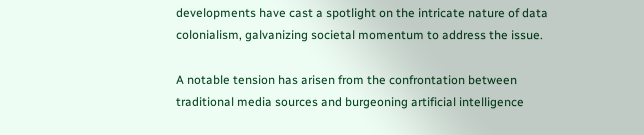developments have cast a spotlight on the intricate nature of data colonialism, galvanizing societal momentum to address the issue.

A notable tension has arisen from the confrontation between traditional media sources and burgeoning artificial intelligence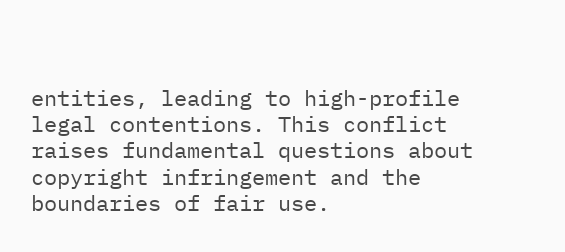entities, leading to high-profile legal contentions. This conflict raises fundamental questions about copyright infringement and the boundaries of fair use.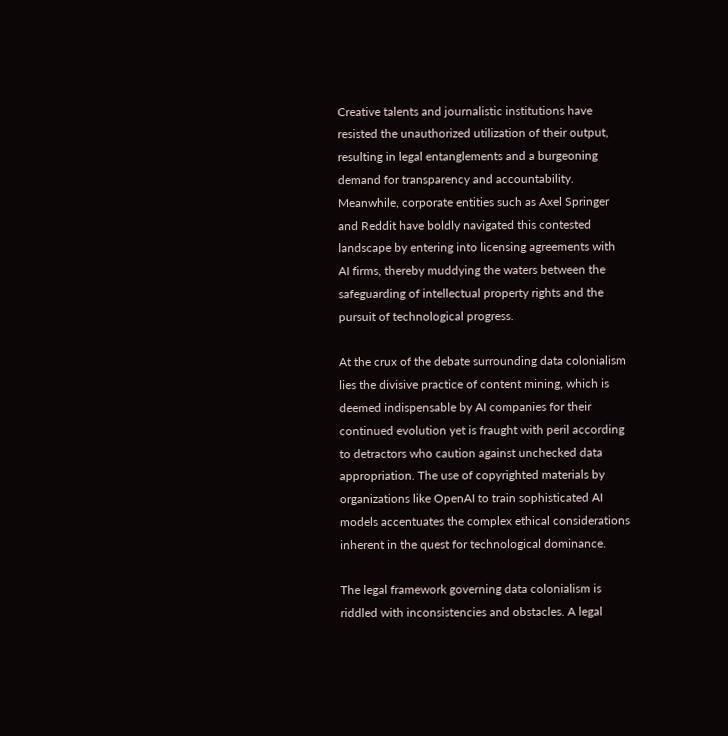Creative talents and journalistic institutions have resisted the unauthorized utilization of their output, resulting in legal entanglements and a burgeoning demand for transparency and accountability. Meanwhile, corporate entities such as Axel Springer and Reddit have boldly navigated this contested landscape by entering into licensing agreements with AI firms, thereby muddying the waters between the safeguarding of intellectual property rights and the pursuit of technological progress.

At the crux of the debate surrounding data colonialism lies the divisive practice of content mining, which is deemed indispensable by AI companies for their continued evolution yet is fraught with peril according to detractors who caution against unchecked data appropriation. The use of copyrighted materials by organizations like OpenAI to train sophisticated AI models accentuates the complex ethical considerations inherent in the quest for technological dominance.

The legal framework governing data colonialism is riddled with inconsistencies and obstacles. A legal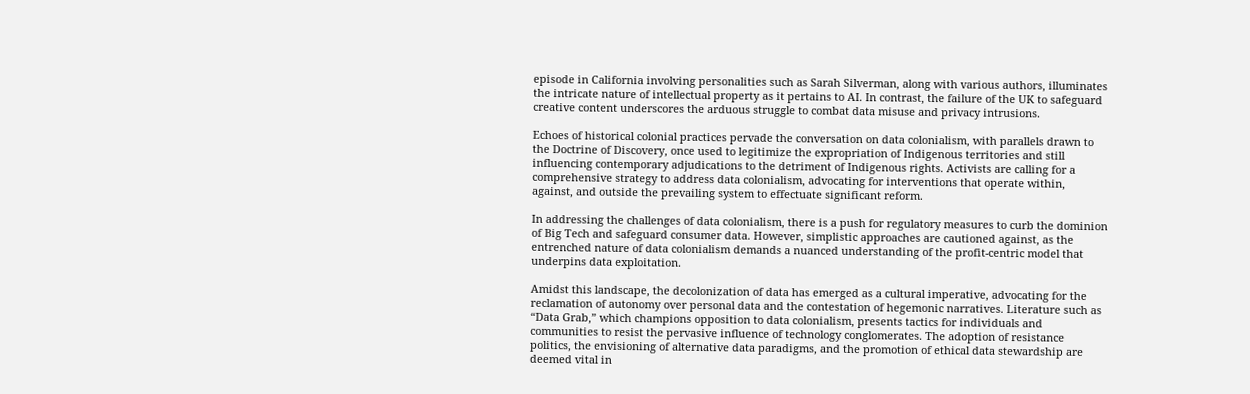episode in California involving personalities such as Sarah Silverman, along with various authors, illuminates the intricate nature of intellectual property as it pertains to AI. In contrast, the failure of the UK to safeguard creative content underscores the arduous struggle to combat data misuse and privacy intrusions.

Echoes of historical colonial practices pervade the conversation on data colonialism, with parallels drawn to the Doctrine of Discovery, once used to legitimize the expropriation of Indigenous territories and still influencing contemporary adjudications to the detriment of Indigenous rights. Activists are calling for a comprehensive strategy to address data colonialism, advocating for interventions that operate within, against, and outside the prevailing system to effectuate significant reform.

In addressing the challenges of data colonialism, there is a push for regulatory measures to curb the dominion of Big Tech and safeguard consumer data. However, simplistic approaches are cautioned against, as the entrenched nature of data colonialism demands a nuanced understanding of the profit-centric model that underpins data exploitation.

Amidst this landscape, the decolonization of data has emerged as a cultural imperative, advocating for the reclamation of autonomy over personal data and the contestation of hegemonic narratives. Literature such as “Data Grab,” which champions opposition to data colonialism, presents tactics for individuals and communities to resist the pervasive influence of technology conglomerates. The adoption of resistance politics, the envisioning of alternative data paradigms, and the promotion of ethical data stewardship are deemed vital in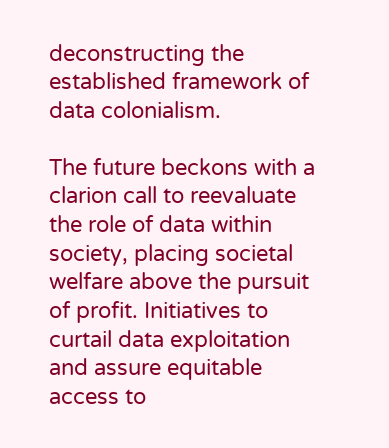deconstructing the established framework of data colonialism.

The future beckons with a clarion call to reevaluate the role of data within society, placing societal welfare above the pursuit of profit. Initiatives to curtail data exploitation and assure equitable access to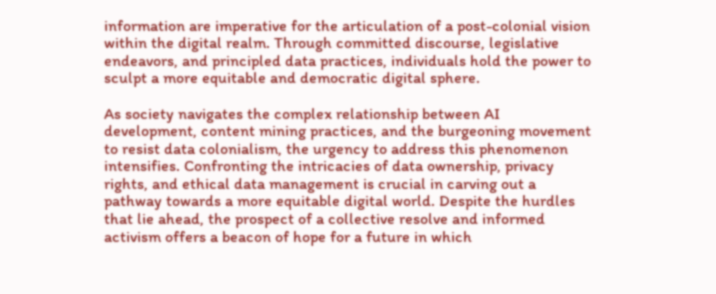information are imperative for the articulation of a post-colonial vision within the digital realm. Through committed discourse, legislative endeavors, and principled data practices, individuals hold the power to sculpt a more equitable and democratic digital sphere.

As society navigates the complex relationship between AI development, content mining practices, and the burgeoning movement to resist data colonialism, the urgency to address this phenomenon intensifies. Confronting the intricacies of data ownership, privacy rights, and ethical data management is crucial in carving out a pathway towards a more equitable digital world. Despite the hurdles that lie ahead, the prospect of a collective resolve and informed activism offers a beacon of hope for a future in which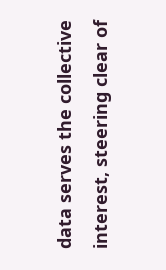data serves the collective interest, steering clear of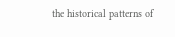the historical patterns of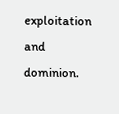exploitation and dominion.